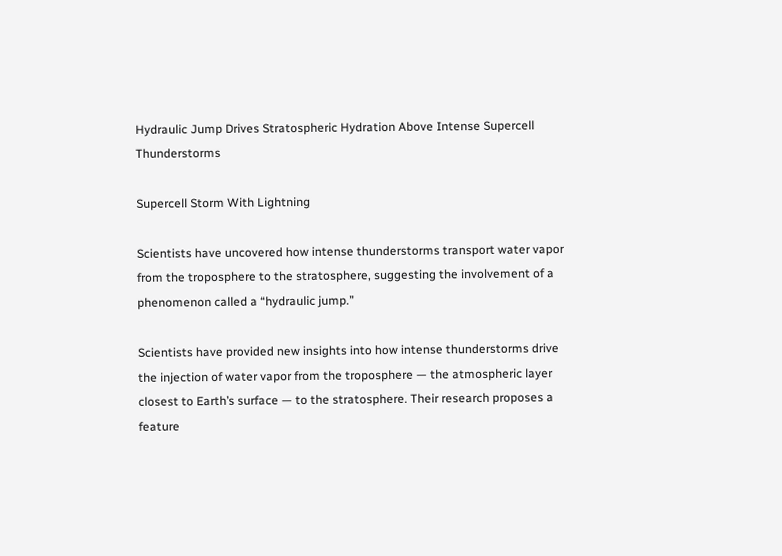Hydraulic Jump Drives Stratospheric Hydration Above Intense Supercell Thunderstorms

Supercell Storm With Lightning

Scientists have uncovered how intense thunderstorms transport water vapor from the troposphere to the stratosphere, suggesting the involvement of a phenomenon called a “hydraulic jump.”

Scientists have provided new insights into how intense thunderstorms drive the injection of water vapor from the troposphere — the atmospheric layer closest to Earth’s surface — to the stratosphere. Their research proposes a feature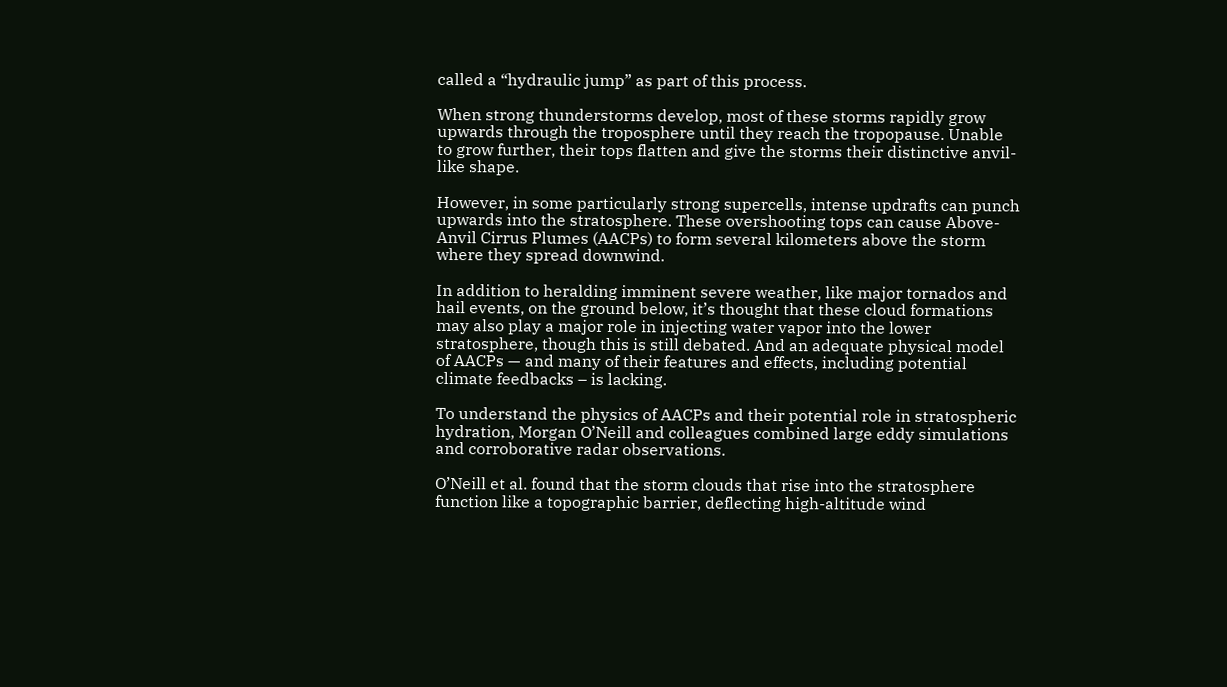called a “hydraulic jump” as part of this process.

When strong thunderstorms develop, most of these storms rapidly grow upwards through the troposphere until they reach the tropopause. Unable to grow further, their tops flatten and give the storms their distinctive anvil-like shape.

However, in some particularly strong supercells, intense updrafts can punch upwards into the stratosphere. These overshooting tops can cause Above-Anvil Cirrus Plumes (AACPs) to form several kilometers above the storm where they spread downwind.

In addition to heralding imminent severe weather, like major tornados and hail events, on the ground below, it’s thought that these cloud formations may also play a major role in injecting water vapor into the lower stratosphere, though this is still debated. And an adequate physical model of AACPs — and many of their features and effects, including potential climate feedbacks – is lacking.

To understand the physics of AACPs and their potential role in stratospheric hydration, Morgan O’Neill and colleagues combined large eddy simulations and corroborative radar observations.

O’Neill et al. found that the storm clouds that rise into the stratosphere function like a topographic barrier, deflecting high-altitude wind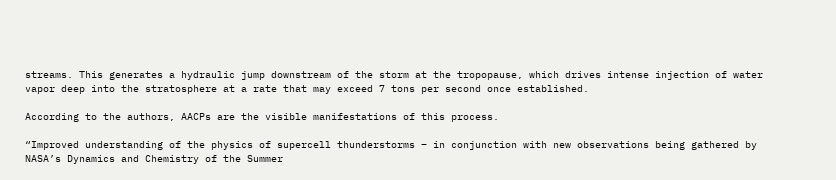streams. This generates a hydraulic jump downstream of the storm at the tropopause, which drives intense injection of water vapor deep into the stratosphere at a rate that may exceed 7 tons per second once established.

According to the authors, AACPs are the visible manifestations of this process.

“Improved understanding of the physics of supercell thunderstorms – in conjunction with new observations being gathered by NASA’s Dynamics and Chemistry of the Summer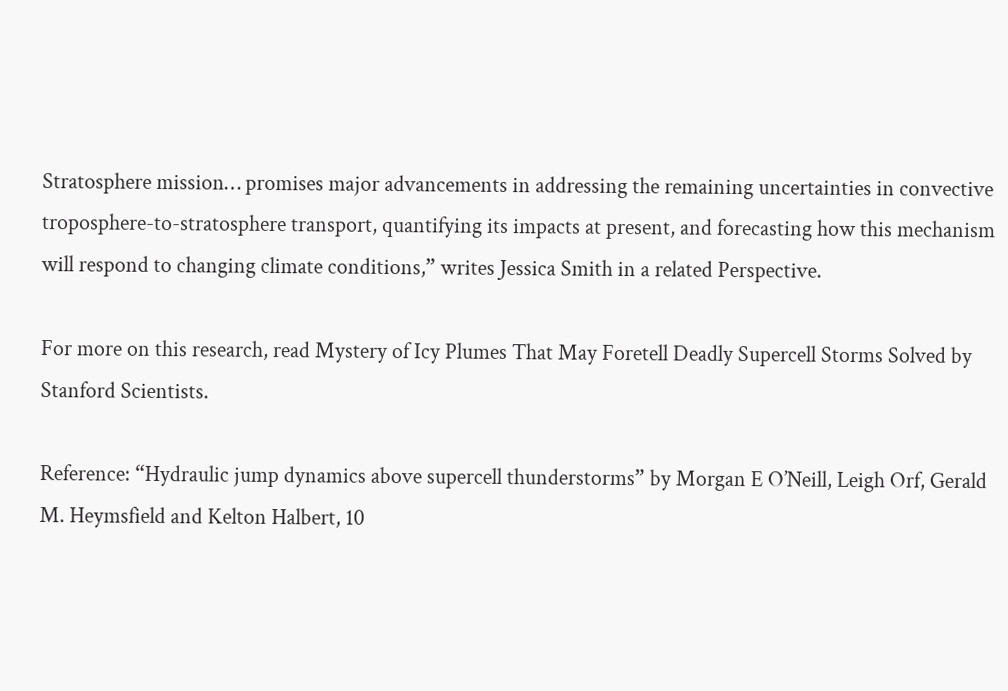Stratosphere mission… promises major advancements in addressing the remaining uncertainties in convective troposphere-to-stratosphere transport, quantifying its impacts at present, and forecasting how this mechanism will respond to changing climate conditions,” writes Jessica Smith in a related Perspective.

For more on this research, read Mystery of Icy Plumes That May Foretell Deadly Supercell Storms Solved by Stanford Scientists.

Reference: “Hydraulic jump dynamics above supercell thunderstorms” by Morgan E O’Neill, Leigh Orf, Gerald M. Heymsfield and Kelton Halbert, 10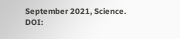September 2021, Science.
DOI: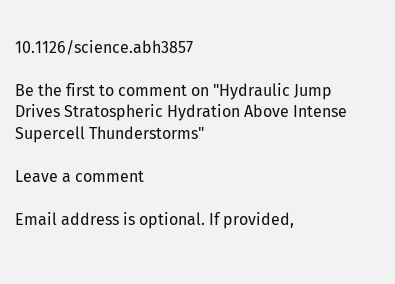10.1126/science.abh3857

Be the first to comment on "Hydraulic Jump Drives Stratospheric Hydration Above Intense Supercell Thunderstorms"

Leave a comment

Email address is optional. If provided,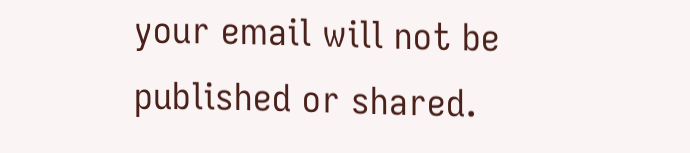your email will not be published or shared.